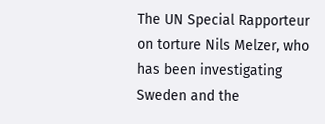The UN Special Rapporteur on torture Nils Melzer, who has been investigating Sweden and the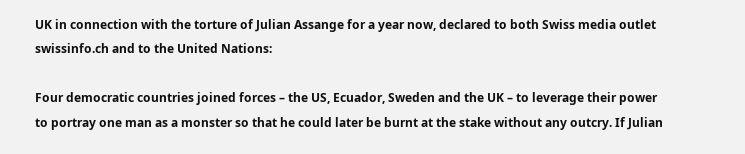UK in connection with the torture of Julian Assange for a year now, declared to both Swiss media outlet swissinfo.ch and to the United Nations:

Four democratic countries joined forces – the US, Ecuador, Sweden and the UK – to leverage their power to portray one man as a monster so that he could later be burnt at the stake without any outcry. If Julian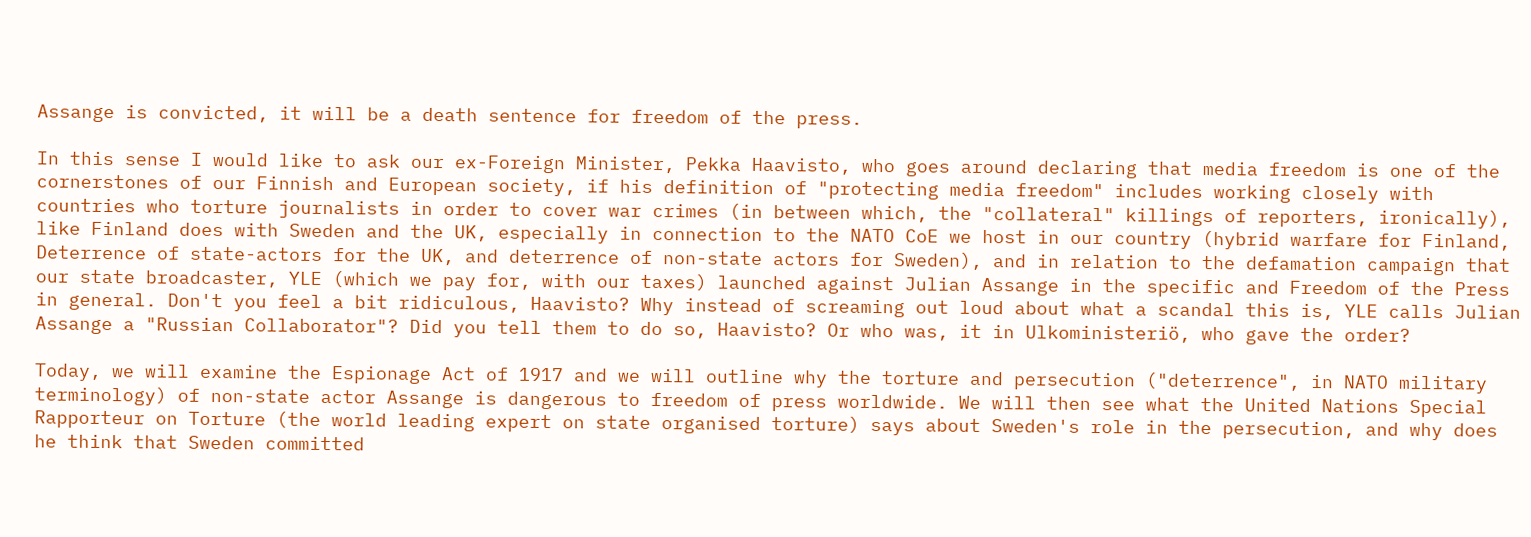Assange is convicted, it will be a death sentence for freedom of the press.

In this sense I would like to ask our ex-Foreign Minister, Pekka Haavisto, who goes around declaring that media freedom is one of the cornerstones of our Finnish and European society, if his definition of "protecting media freedom" includes working closely with countries who torture journalists in order to cover war crimes (in between which, the "collateral" killings of reporters, ironically), like Finland does with Sweden and the UK, especially in connection to the NATO CoE we host in our country (hybrid warfare for Finland, Deterrence of state-actors for the UK, and deterrence of non-state actors for Sweden), and in relation to the defamation campaign that our state broadcaster, YLE (which we pay for, with our taxes) launched against Julian Assange in the specific and Freedom of the Press in general. Don't you feel a bit ridiculous, Haavisto? Why instead of screaming out loud about what a scandal this is, YLE calls Julian Assange a "Russian Collaborator"? Did you tell them to do so, Haavisto? Or who was, it in Ulkoministeriö, who gave the order?

Today, we will examine the Espionage Act of 1917 and we will outline why the torture and persecution ("deterrence", in NATO military terminology) of non-state actor Assange is dangerous to freedom of press worldwide. We will then see what the United Nations Special Rapporteur on Torture (the world leading expert on state organised torture) says about Sweden's role in the persecution, and why does he think that Sweden committed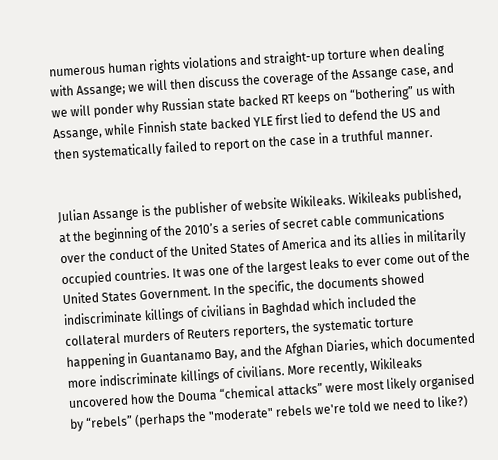numerous human rights violations and straight-up torture when dealing with Assange; we will then discuss the coverage of the Assange case, and we will ponder why Russian state backed RT keeps on “bothering” us with Assange, while Finnish state backed YLE first lied to defend the US and then systematically failed to report on the case in a truthful manner.


Julian Assange is the publisher of website Wikileaks. Wikileaks published, at the beginning of the 2010’s a series of secret cable communications over the conduct of the United States of America and its allies in militarily occupied countries. It was one of the largest leaks to ever come out of the United States Government. In the specific, the documents showed indiscriminate killings of civilians in Baghdad which included the collateral murders of Reuters reporters, the systematic torture happening in Guantanamo Bay, and the Afghan Diaries, which documented more indiscriminate killings of civilians. More recently, Wikileaks uncovered how the Douma “chemical attacks” were most likely organised by “rebels” (perhaps the "moderate" rebels we're told we need to like?)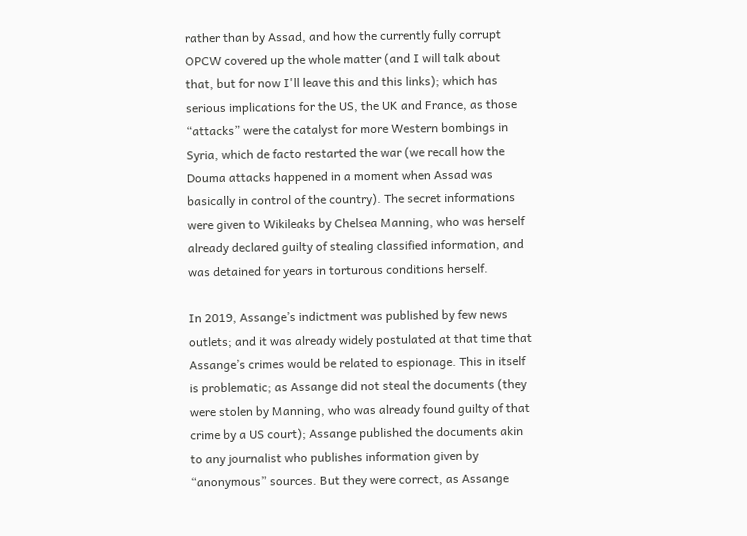rather than by Assad, and how the currently fully corrupt OPCW covered up the whole matter (and I will talk about that, but for now I'll leave this and this links); which has serious implications for the US, the UK and France, as those “attacks” were the catalyst for more Western bombings in Syria, which de facto restarted the war (we recall how the Douma attacks happened in a moment when Assad was basically in control of the country). The secret informations were given to Wikileaks by Chelsea Manning, who was herself already declared guilty of stealing classified information, and was detained for years in torturous conditions herself.

In 2019, Assange’s indictment was published by few news outlets; and it was already widely postulated at that time that Assange’s crimes would be related to espionage. This in itself is problematic; as Assange did not steal the documents (they were stolen by Manning, who was already found guilty of that crime by a US court); Assange published the documents akin to any journalist who publishes information given by “anonymous” sources. But they were correct, as Assange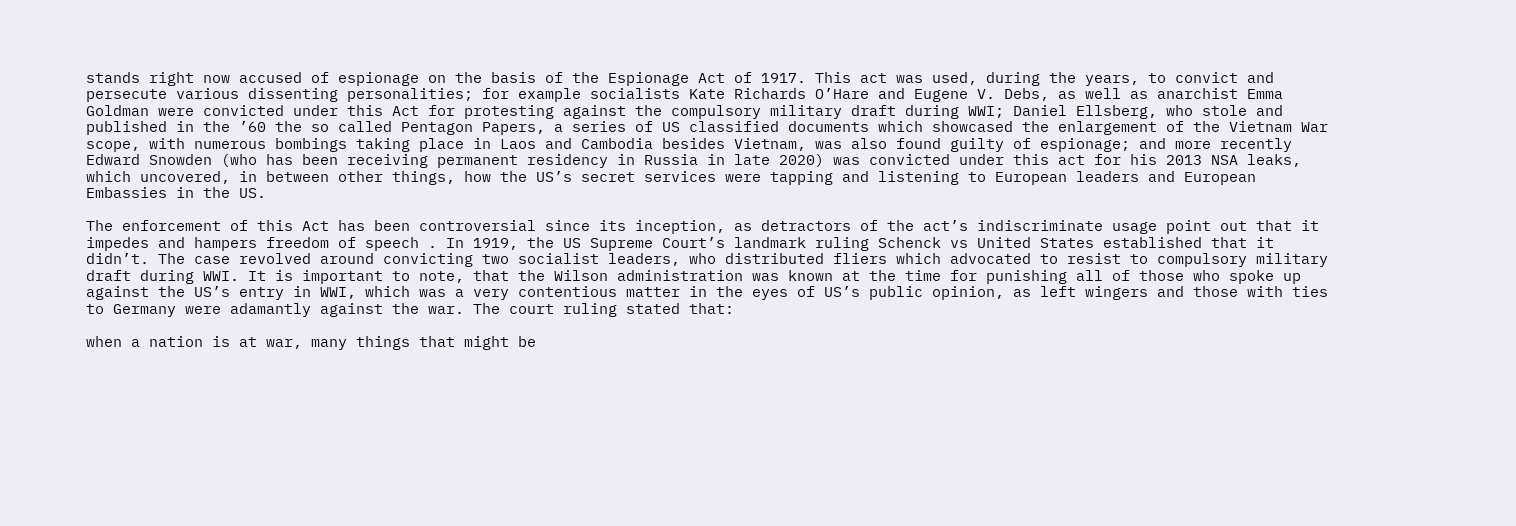stands right now accused of espionage on the basis of the Espionage Act of 1917. This act was used, during the years, to convict and persecute various dissenting personalities; for example socialists Kate Richards O’Hare and Eugene V. Debs, as well as anarchist Emma Goldman were convicted under this Act for protesting against the compulsory military draft during WWI; Daniel Ellsberg, who stole and published in the ’60 the so called Pentagon Papers, a series of US classified documents which showcased the enlargement of the Vietnam War scope, with numerous bombings taking place in Laos and Cambodia besides Vietnam, was also found guilty of espionage; and more recently Edward Snowden (who has been receiving permanent residency in Russia in late 2020) was convicted under this act for his 2013 NSA leaks, which uncovered, in between other things, how the US’s secret services were tapping and listening to European leaders and European Embassies in the US.

The enforcement of this Act has been controversial since its inception, as detractors of the act’s indiscriminate usage point out that it impedes and hampers freedom of speech . In 1919, the US Supreme Court’s landmark ruling Schenck vs United States established that it didn’t. The case revolved around convicting two socialist leaders, who distributed fliers which advocated to resist to compulsory military draft during WWI. It is important to note, that the Wilson administration was known at the time for punishing all of those who spoke up against the US’s entry in WWI, which was a very contentious matter in the eyes of US’s public opinion, as left wingers and those with ties to Germany were adamantly against the war. The court ruling stated that:

when a nation is at war, many things that might be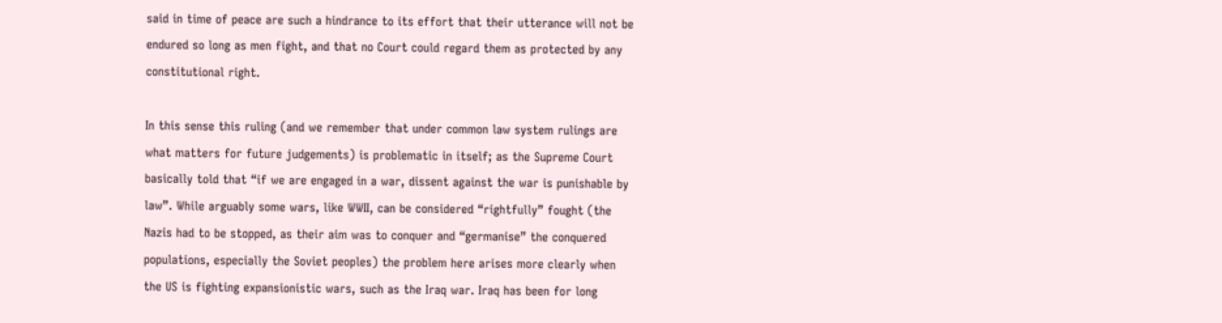said in time of peace are such a hindrance to its effort that their utterance will not be endured so long as men fight, and that no Court could regard them as protected by any constitutional right.

In this sense this ruling (and we remember that under common law system rulings are what matters for future judgements) is problematic in itself; as the Supreme Court basically told that “if we are engaged in a war, dissent against the war is punishable by law”. While arguably some wars, like WWII, can be considered “rightfully” fought (the Nazis had to be stopped, as their aim was to conquer and “germanise” the conquered populations, especially the Soviet peoples) the problem here arises more clearly when the US is fighting expansionistic wars, such as the Iraq war. Iraq has been for long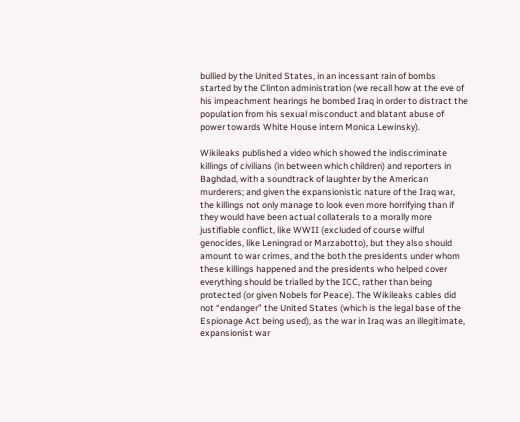bullied by the United States, in an incessant rain of bombs started by the Clinton administration (we recall how at the eve of his impeachment hearings he bombed Iraq in order to distract the population from his sexual misconduct and blatant abuse of power towards White House intern Monica Lewinsky).

Wikileaks published a video which showed the indiscriminate killings of civilians (in between which children) and reporters in Baghdad, with a soundtrack of laughter by the American murderers; and given the expansionistic nature of the Iraq war, the killings not only manage to look even more horrifying than if they would have been actual collaterals to a morally more justifiable conflict, like WWII (excluded of course wilful genocides, like Leningrad or Marzabotto), but they also should amount to war crimes, and the both the presidents under whom these killings happened and the presidents who helped cover everything should be trialled by the ICC, rather than being protected (or given Nobels for Peace). The Wikileaks cables did not “endanger” the United States (which is the legal base of the Espionage Act being used), as the war in Iraq was an illegitimate, expansionist war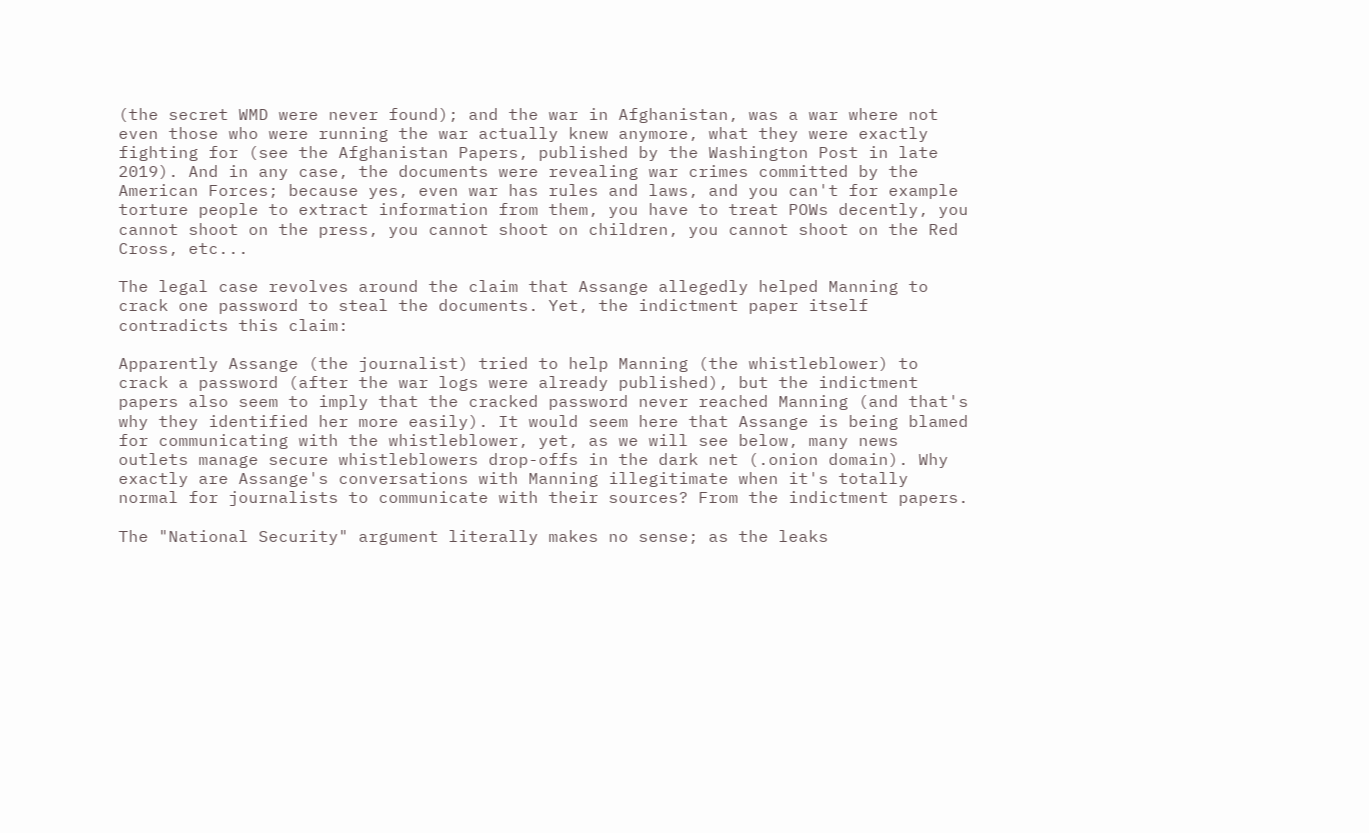(the secret WMD were never found); and the war in Afghanistan, was a war where not even those who were running the war actually knew anymore, what they were exactly fighting for (see the Afghanistan Papers, published by the Washington Post in late 2019). And in any case, the documents were revealing war crimes committed by the American Forces; because yes, even war has rules and laws, and you can't for example torture people to extract information from them, you have to treat POWs decently, you cannot shoot on the press, you cannot shoot on children, you cannot shoot on the Red Cross, etc...

The legal case revolves around the claim that Assange allegedly helped Manning to crack one password to steal the documents. Yet, the indictment paper itself contradicts this claim:

Apparently Assange (the journalist) tried to help Manning (the whistleblower) to crack a password (after the war logs were already published), but the indictment papers also seem to imply that the cracked password never reached Manning (and that's why they identified her more easily). It would seem here that Assange is being blamed for communicating with the whistleblower, yet, as we will see below, many news outlets manage secure whistleblowers drop-offs in the dark net (.onion domain). Why exactly are Assange's conversations with Manning illegitimate when it's totally normal for journalists to communicate with their sources? From the indictment papers.

The "National Security" argument literally makes no sense; as the leaks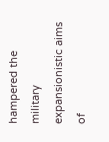hampered the military expansionistic aims of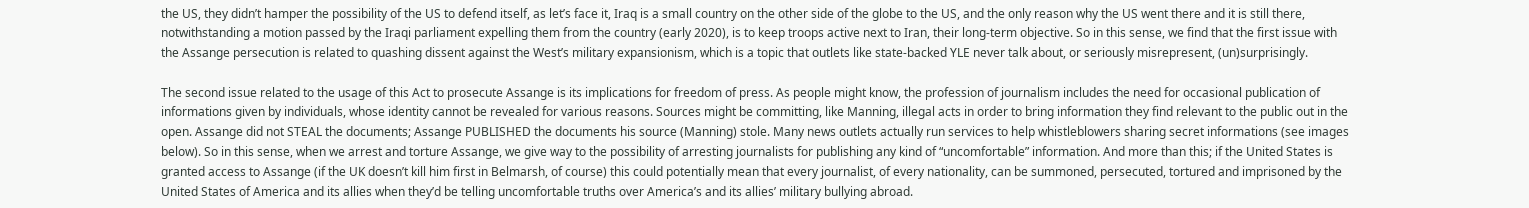the US, they didn’t hamper the possibility of the US to defend itself, as let’s face it, Iraq is a small country on the other side of the globe to the US, and the only reason why the US went there and it is still there, notwithstanding a motion passed by the Iraqi parliament expelling them from the country (early 2020), is to keep troops active next to Iran, their long-term objective. So in this sense, we find that the first issue with the Assange persecution is related to quashing dissent against the West’s military expansionism, which is a topic that outlets like state-backed YLE never talk about, or seriously misrepresent, (un)surprisingly.

The second issue related to the usage of this Act to prosecute Assange is its implications for freedom of press. As people might know, the profession of journalism includes the need for occasional publication of informations given by individuals, whose identity cannot be revealed for various reasons. Sources might be committing, like Manning, illegal acts in order to bring information they find relevant to the public out in the open. Assange did not STEAL the documents; Assange PUBLISHED the documents his source (Manning) stole. Many news outlets actually run services to help whistleblowers sharing secret informations (see images below). So in this sense, when we arrest and torture Assange, we give way to the possibility of arresting journalists for publishing any kind of “uncomfortable” information. And more than this; if the United States is granted access to Assange (if the UK doesn’t kill him first in Belmarsh, of course) this could potentially mean that every journalist, of every nationality, can be summoned, persecuted, tortured and imprisoned by the United States of America and its allies when they’d be telling uncomfortable truths over America’s and its allies’ military bullying abroad.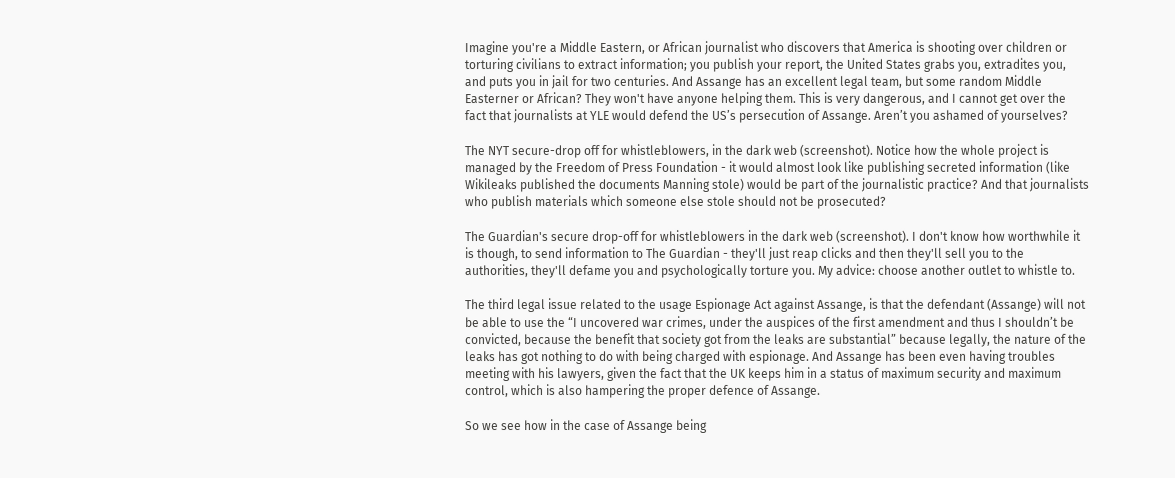Imagine you're a Middle Eastern, or African journalist who discovers that America is shooting over children or torturing civilians to extract information; you publish your report, the United States grabs you, extradites you, and puts you in jail for two centuries. And Assange has an excellent legal team, but some random Middle Easterner or African? They won't have anyone helping them. This is very dangerous, and I cannot get over the fact that journalists at YLE would defend the US’s persecution of Assange. Aren’t you ashamed of yourselves?

The NYT secure-drop off for whistleblowers, in the dark web (screenshot). Notice how the whole project is managed by the Freedom of Press Foundation - it would almost look like publishing secreted information (like Wikileaks published the documents Manning stole) would be part of the journalistic practice? And that journalists who publish materials which someone else stole should not be prosecuted?

The Guardian's secure drop-off for whistleblowers in the dark web (screenshot). I don't know how worthwhile it is though, to send information to The Guardian - they'll just reap clicks and then they'll sell you to the authorities, they'll defame you and psychologically torture you. My advice: choose another outlet to whistle to.

The third legal issue related to the usage Espionage Act against Assange, is that the defendant (Assange) will not be able to use the “I uncovered war crimes, under the auspices of the first amendment and thus I shouldn’t be convicted, because the benefit that society got from the leaks are substantial” because legally, the nature of the leaks has got nothing to do with being charged with espionage. And Assange has been even having troubles meeting with his lawyers, given the fact that the UK keeps him in a status of maximum security and maximum control, which is also hampering the proper defence of Assange.

So we see how in the case of Assange being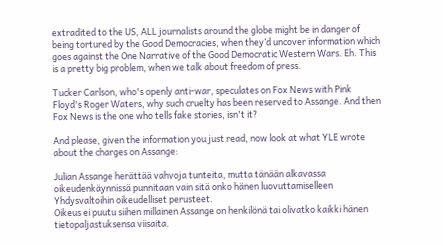extradited to the US, ALL journalists around the globe might be in danger of being tortured by the Good Democracies, when they’d uncover information which goes against the One Narrative of the Good Democratic Western Wars. Eh. This is a pretty big problem, when we talk about freedom of press.

Tucker Carlson, who's openly anti-war, speculates on Fox News with Pink Floyd's Roger Waters, why such cruelty has been reserved to Assange. And then Fox News is the one who tells fake stories, isn't it?

And please, given the information you just read, now look at what YLE wrote about the charges on Assange:

Julian Assange herättää vahvoja tunteita, mutta tänään alkavassa oikeudenkäynnissä punnitaan vain sitä onko hänen luovuttamiselleen Yhdysvaltoihin oikeudelliset perusteet.
Oikeus ei puutu siihen millainen Assange on henkilönä tai olivatko kaikki hänen tietopaljastuksensa viisaita.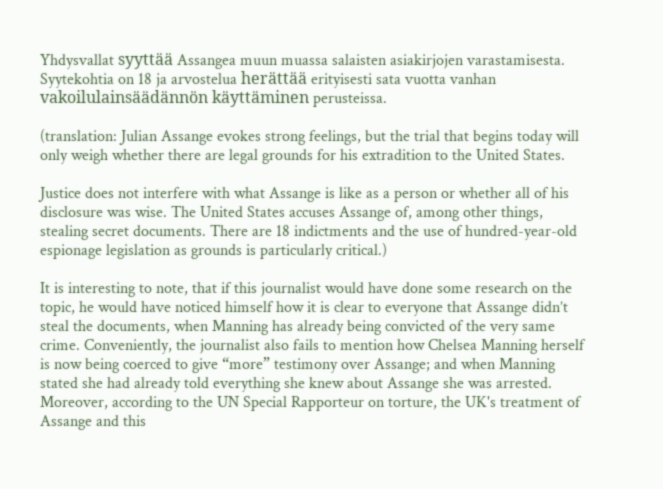Yhdysvallat syyttää Assangea muun muassa salaisten asiakirjojen varastamisesta. Syytekohtia on 18 ja arvostelua herättää erityisesti sata vuotta vanhan vakoilulainsäädännön käyttäminen perusteissa.

(translation: Julian Assange evokes strong feelings, but the trial that begins today will only weigh whether there are legal grounds for his extradition to the United States.

Justice does not interfere with what Assange is like as a person or whether all of his disclosure was wise. The United States accuses Assange of, among other things, stealing secret documents. There are 18 indictments and the use of hundred-year-old espionage legislation as grounds is particularly critical.)

It is interesting to note, that if this journalist would have done some research on the topic, he would have noticed himself how it is clear to everyone that Assange didn’t steal the documents, when Manning has already being convicted of the very same crime. Conveniently, the journalist also fails to mention how Chelsea Manning herself is now being coerced to give “more” testimony over Assange; and when Manning stated she had already told everything she knew about Assange she was arrested. Moreover, according to the UN Special Rapporteur on torture, the UK's treatment of Assange and this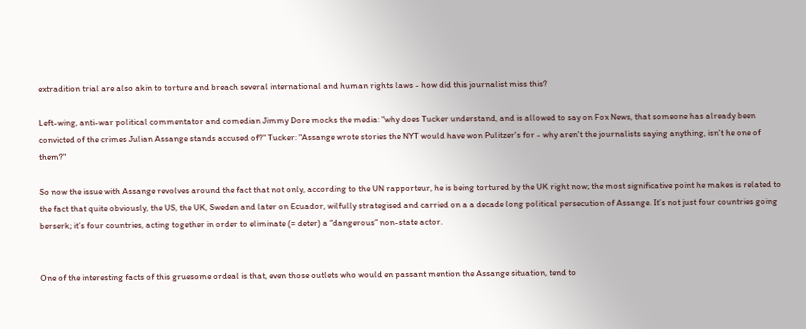extradition trial are also akin to torture and breach several international and human rights laws - how did this journalist miss this?

Left-wing, anti-war political commentator and comedian Jimmy Dore mocks the media: "why does Tucker understand, and is allowed to say on Fox News, that someone has already been convicted of the crimes Julian Assange stands accused of?" Tucker: "Assange wrote stories the NYT would have won Pulitzer's for - why aren't the journalists saying anything, isn't he one of them?"

So now the issue with Assange revolves around the fact that not only, according to the UN rapporteur, he is being tortured by the UK right now; the most significative point he makes is related to the fact that quite obviously, the US, the UK, Sweden and later on Ecuador, wilfully strategised and carried on a a decade long political persecution of Assange. It’s not just four countries going berserk; it’s four countries, acting together in order to eliminate (= deter) a “dangerous” non-state actor.


One of the interesting facts of this gruesome ordeal is that, even those outlets who would en passant mention the Assange situation, tend to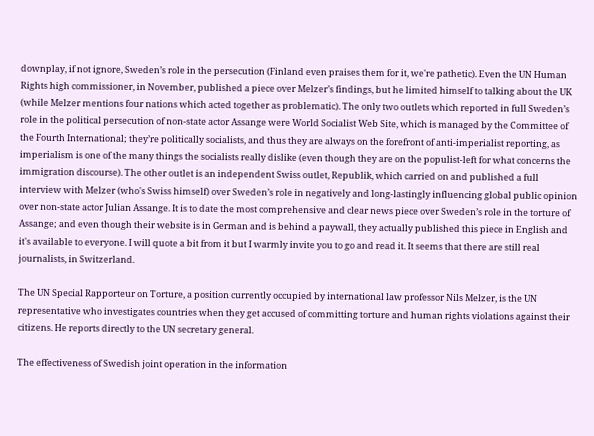downplay, if not ignore, Sweden’s role in the persecution (Finland even praises them for it, we're pathetic). Even the UN Human Rights high commissioner, in November, published a piece over Melzer’s findings, but he limited himself to talking about the UK (while Melzer mentions four nations which acted together as problematic). The only two outlets which reported in full Sweden’s role in the political persecution of non-state actor Assange were World Socialist Web Site, which is managed by the Committee of the Fourth International; they’re politically socialists, and thus they are always on the forefront of anti-imperialist reporting, as imperialism is one of the many things the socialists really dislike (even though they are on the populist-left for what concerns the immigration discourse). The other outlet is an independent Swiss outlet, Republik, which carried on and published a full interview with Melzer (who's Swiss himself) over Sweden’s role in negatively and long-lastingly influencing global public opinion over non-state actor Julian Assange. It is to date the most comprehensive and clear news piece over Sweden’s role in the torture of Assange; and even though their website is in German and is behind a paywall, they actually published this piece in English and it's available to everyone. I will quote a bit from it but I warmly invite you to go and read it. It seems that there are still real journalists, in Switzerland.

The UN Special Rapporteur on Torture, a position currently occupied by international law professor Nils Melzer, is the UN representative who investigates countries when they get accused of committing torture and human rights violations against their citizens. He reports directly to the UN secretary general.

The effectiveness of Swedish joint operation in the information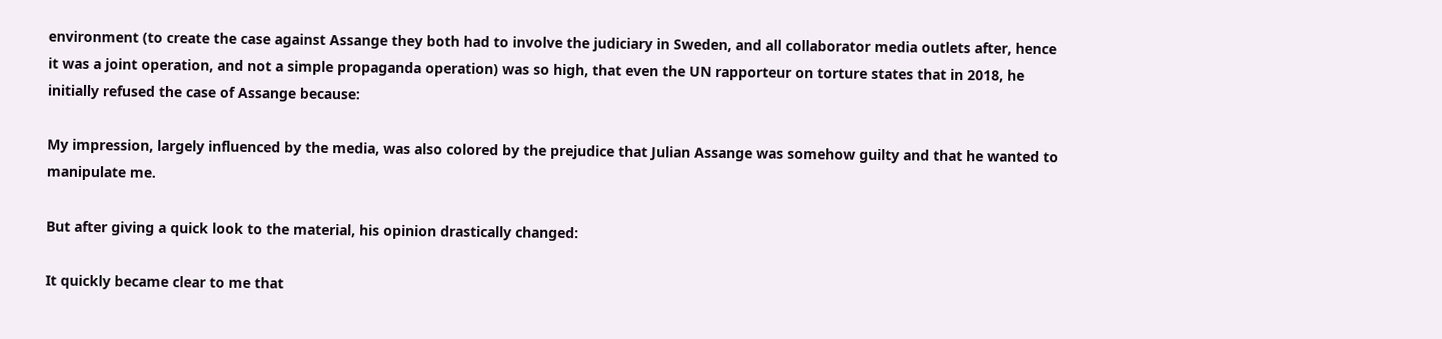environment (to create the case against Assange they both had to involve the judiciary in Sweden, and all collaborator media outlets after, hence it was a joint operation, and not a simple propaganda operation) was so high, that even the UN rapporteur on torture states that in 2018, he initially refused the case of Assange because:

My impression, largely influenced by the media, was also colored by the prejudice that Julian Assange was somehow guilty and that he wanted to manipulate me.

But after giving a quick look to the material, his opinion drastically changed:

It quickly became clear to me that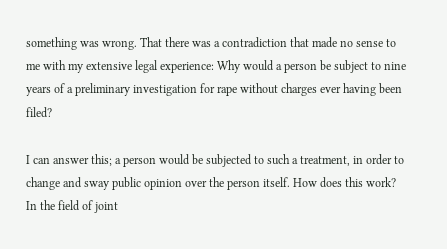something was wrong. That there was a contradiction that made no sense to me with my extensive legal experience: Why would a person be subject to nine years of a preliminary investigation for rape without charges ever having been filed?

I can answer this; a person would be subjected to such a treatment, in order to change and sway public opinion over the person itself. How does this work? In the field of joint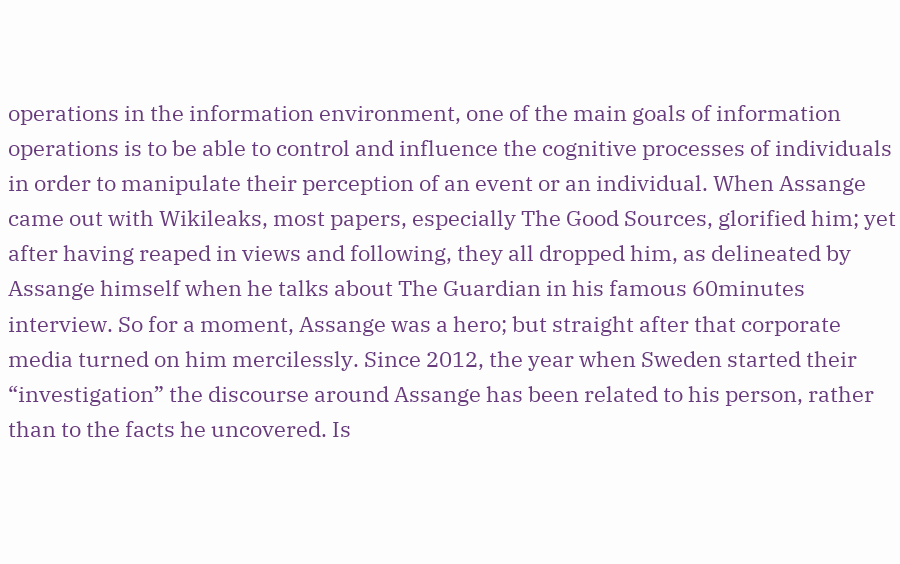operations in the information environment, one of the main goals of information operations is to be able to control and influence the cognitive processes of individuals in order to manipulate their perception of an event or an individual. When Assange came out with Wikileaks, most papers, especially The Good Sources, glorified him; yet after having reaped in views and following, they all dropped him, as delineated by Assange himself when he talks about The Guardian in his famous 60minutes interview. So for a moment, Assange was a hero; but straight after that corporate media turned on him mercilessly. Since 2012, the year when Sweden started their “investigation” the discourse around Assange has been related to his person, rather than to the facts he uncovered. Is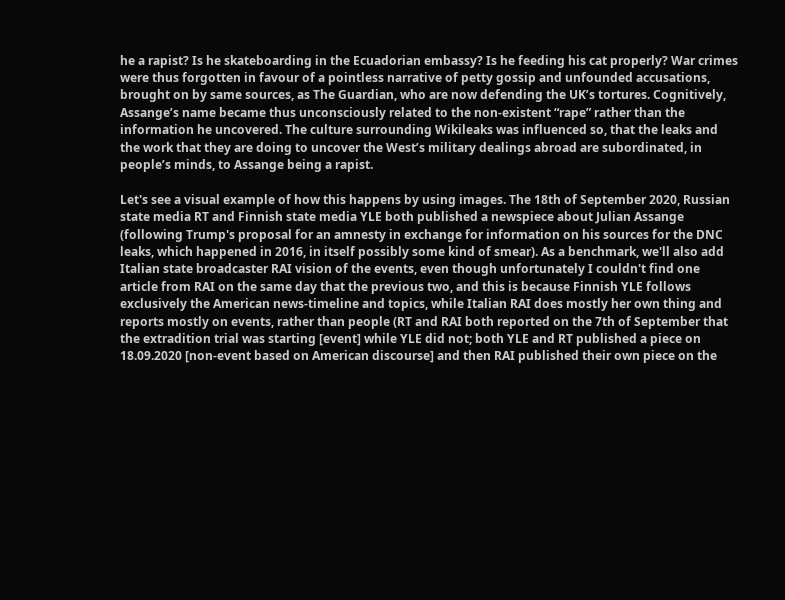he a rapist? Is he skateboarding in the Ecuadorian embassy? Is he feeding his cat properly? War crimes were thus forgotten in favour of a pointless narrative of petty gossip and unfounded accusations, brought on by same sources, as The Guardian, who are now defending the UK’s tortures. Cognitively, Assange’s name became thus unconsciously related to the non-existent “rape” rather than the information he uncovered. The culture surrounding Wikileaks was influenced so, that the leaks and the work that they are doing to uncover the West’s military dealings abroad are subordinated, in people’s minds, to Assange being a rapist.

Let's see a visual example of how this happens by using images. The 18th of September 2020, Russian state media RT and Finnish state media YLE both published a newspiece about Julian Assange (following Trump's proposal for an amnesty in exchange for information on his sources for the DNC leaks, which happened in 2016, in itself possibly some kind of smear). As a benchmark, we'll also add Italian state broadcaster RAI vision of the events, even though unfortunately I couldn't find one article from RAI on the same day that the previous two, and this is because Finnish YLE follows exclusively the American news-timeline and topics, while Italian RAI does mostly her own thing and reports mostly on events, rather than people (RT and RAI both reported on the 7th of September that the extradition trial was starting [event] while YLE did not; both YLE and RT published a piece on 18.09.2020 [non-event based on American discourse] and then RAI published their own piece on the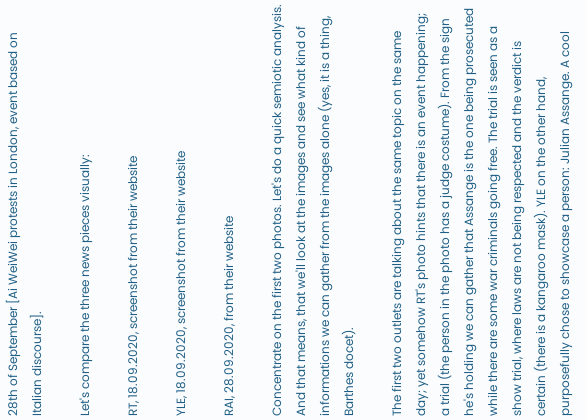28th of September [Ai WeiWei protests in London, event based on Italian discourse].

Let's compare the three news pieces visually:

RT, 18.09.2020, screenshot from their website

YLE, 18.09.2020, screenshot from their website

RAI, 28.09.2020, from their website

Concentrate on the first two photos. Let's do a quick semiotic analysis. And that means, that we'll look at the images and see what kind of informations we can gather from the images alone (yes, it is a thing, Barthes docet).

The first two outlets are talking about the same topic on the same day; yet somehow RT's photo hints that there is an event happening; a trial (the person in the photo has a judge costume). From the sign he's holding we can gather that Assange is the one being prosecuted while there are some war criminals going free. The trial is seen as a show trial, where laws are not being respected and the verdict is certain (there is a kangaroo mask). YLE on the other hand, purposefully chose to showcase a person: Julian Assange. A cool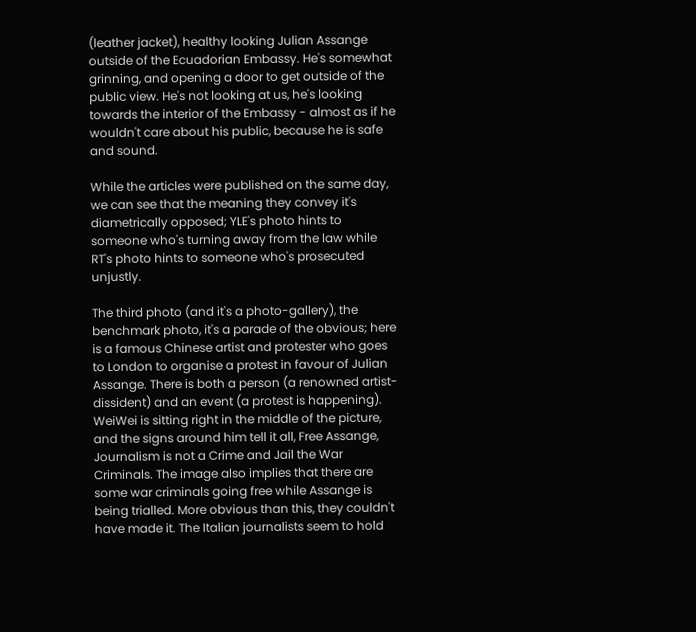(leather jacket), healthy looking Julian Assange outside of the Ecuadorian Embassy. He's somewhat grinning, and opening a door to get outside of the public view. He's not looking at us, he's looking towards the interior of the Embassy - almost as if he wouldn't care about his public, because he is safe and sound.

While the articles were published on the same day, we can see that the meaning they convey it's diametrically opposed; YLE's photo hints to someone who's turning away from the law while RT's photo hints to someone who's prosecuted unjustly.

The third photo (and it's a photo-gallery), the benchmark photo, it's a parade of the obvious; here is a famous Chinese artist and protester who goes to London to organise a protest in favour of Julian Assange. There is both a person (a renowned artist-dissident) and an event (a protest is happening). WeiWei is sitting right in the middle of the picture, and the signs around him tell it all, Free Assange, Journalism is not a Crime and Jail the War Criminals. The image also implies that there are some war criminals going free while Assange is being trialled. More obvious than this, they couldn't have made it. The Italian journalists seem to hold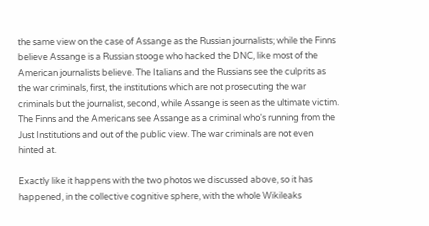the same view on the case of Assange as the Russian journalists; while the Finns believe Assange is a Russian stooge who hacked the DNC, like most of the American journalists believe. The Italians and the Russians see the culprits as the war criminals, first, the institutions which are not prosecuting the war criminals but the journalist, second, while Assange is seen as the ultimate victim. The Finns and the Americans see Assange as a criminal who's running from the Just Institutions and out of the public view. The war criminals are not even hinted at.

Exactly like it happens with the two photos we discussed above, so it has happened, in the collective cognitive sphere, with the whole Wikileaks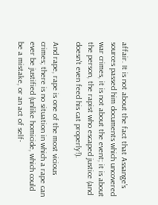affair. It is not about the fact that Assange's sources passed him documents which uncovered war crimes, it is not about the event; it is about the person, the rapist who escaped justice (and doesn't even feed his cat properly!).

And rape, rape is one of the most vicious crimes; there is no situation in which a rape can ever be justified (unlike homicide, which could be a mistake, or an act of self-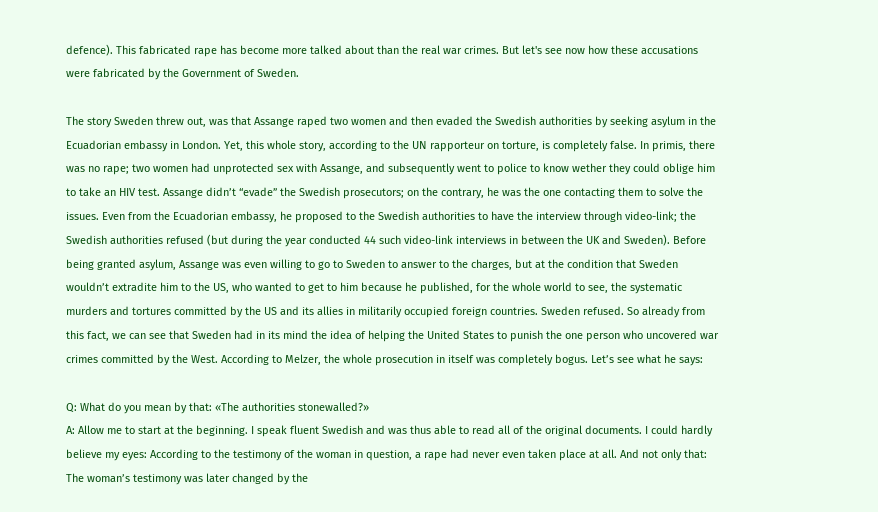defence). This fabricated rape has become more talked about than the real war crimes. But let's see now how these accusations were fabricated by the Government of Sweden.

The story Sweden threw out, was that Assange raped two women and then evaded the Swedish authorities by seeking asylum in the Ecuadorian embassy in London. Yet, this whole story, according to the UN rapporteur on torture, is completely false. In primis, there was no rape; two women had unprotected sex with Assange, and subsequently went to police to know wether they could oblige him to take an HIV test. Assange didn’t “evade” the Swedish prosecutors; on the contrary, he was the one contacting them to solve the issues. Even from the Ecuadorian embassy, he proposed to the Swedish authorities to have the interview through video-link; the Swedish authorities refused (but during the year conducted 44 such video-link interviews in between the UK and Sweden). Before being granted asylum, Assange was even willing to go to Sweden to answer to the charges, but at the condition that Sweden wouldn’t extradite him to the US, who wanted to get to him because he published, for the whole world to see, the systematic murders and tortures committed by the US and its allies in militarily occupied foreign countries. Sweden refused. So already from this fact, we can see that Sweden had in its mind the idea of helping the United States to punish the one person who uncovered war crimes committed by the West. According to Melzer, the whole prosecution in itself was completely bogus. Let’s see what he says:

Q: What do you mean by that: «The authorities stonewalled?»
A: Allow me to start at the beginning. I speak fluent Swedish and was thus able to read all of the original documents. I could hardly believe my eyes: According to the testimony of the woman in question, a rape had never even taken place at all. And not only that: The woman’s testimony was later changed by the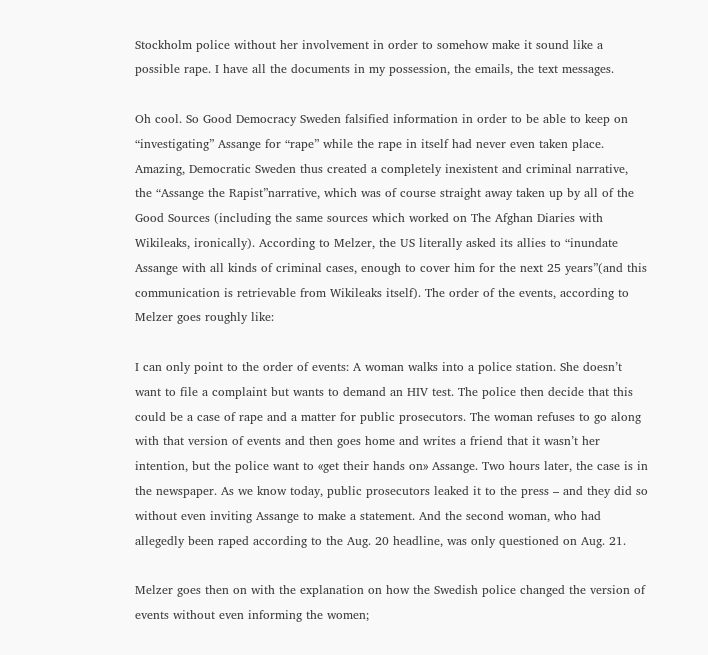Stockholm police without her involvement in order to somehow make it sound like a possible rape. I have all the documents in my possession, the emails, the text messages.

Oh cool. So Good Democracy Sweden falsified information in order to be able to keep on “investigating” Assange for “rape” while the rape in itself had never even taken place. Amazing, Democratic Sweden thus created a completely inexistent and criminal narrative, the “Assange the Rapist”narrative, which was of course straight away taken up by all of the Good Sources (including the same sources which worked on The Afghan Diaries with Wikileaks, ironically). According to Melzer, the US literally asked its allies to “inundate Assange with all kinds of criminal cases, enough to cover him for the next 25 years”(and this communication is retrievable from Wikileaks itself). The order of the events, according to Melzer goes roughly like:

I can only point to the order of events: A woman walks into a police station. She doesn’t want to file a complaint but wants to demand an HIV test. The police then decide that this could be a case of rape and a matter for public prosecutors. The woman refuses to go along with that version of events and then goes home and writes a friend that it wasn’t her intention, but the police want to «get their hands on» Assange. Two hours later, the case is in the newspaper. As we know today, public prosecutors leaked it to the press – and they did so without even inviting Assange to make a statement. And the second woman, who had allegedly been raped according to the Aug. 20 headline, was only questioned on Aug. 21.

Melzer goes then on with the explanation on how the Swedish police changed the version of events without even informing the women;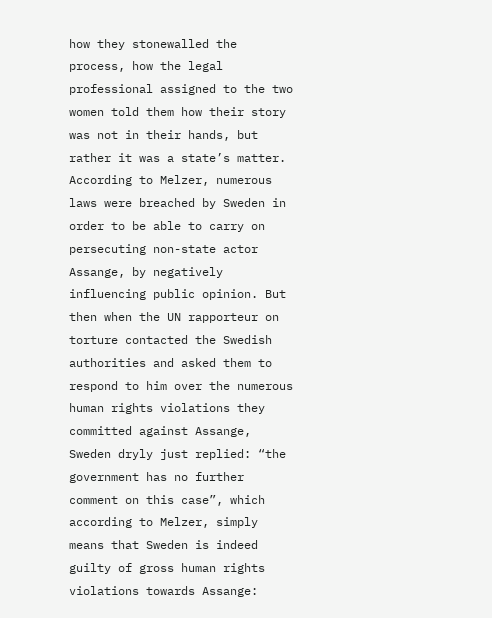how they stonewalled the process, how the legal professional assigned to the two women told them how their story was not in their hands, but rather it was a state’s matter. According to Melzer, numerous laws were breached by Sweden in order to be able to carry on persecuting non-state actor Assange, by negatively influencing public opinion. But then when the UN rapporteur on torture contacted the Swedish authorities and asked them to respond to him over the numerous human rights violations they committed against Assange, Sweden dryly just replied: “the government has no further comment on this case”, which according to Melzer, simply means that Sweden is indeed guilty of gross human rights violations towards Assange: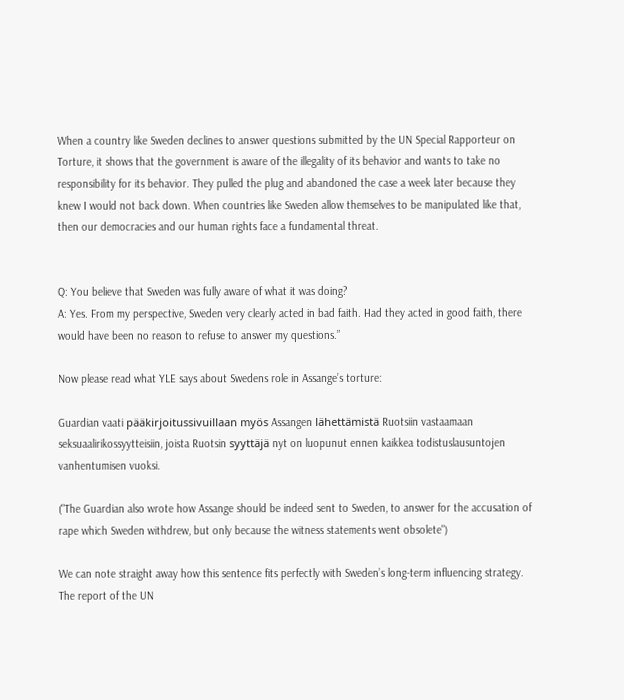When a country like Sweden declines to answer questions submitted by the UN Special Rapporteur on Torture, it shows that the government is aware of the illegality of its behavior and wants to take no responsibility for its behavior. They pulled the plug and abandoned the case a week later because they knew I would not back down. When countries like Sweden allow themselves to be manipulated like that, then our democracies and our human rights face a fundamental threat.


Q: You believe that Sweden was fully aware of what it was doing?
A: Yes. From my perspective, Sweden very clearly acted in bad faith. Had they acted in good faith, there would have been no reason to refuse to answer my questions.”

Now please read what YLE says about Swedens role in Assange’s torture:

Guardian vaati pääkirjoitussivuillaan myös Assangen lähettämistä Ruotsiin vastaamaan seksuaalirikossyytteisiin, joista Ruotsin syyttäjä nyt on luopunut ennen kaikkea todistuslausuntojen vanhentumisen vuoksi.

("The Guardian also wrote how Assange should be indeed sent to Sweden, to answer for the accusation of rape which Sweden withdrew, but only because the witness statements went obsolete")

We can note straight away how this sentence fits perfectly with Sweden’s long-term influencing strategy. The report of the UN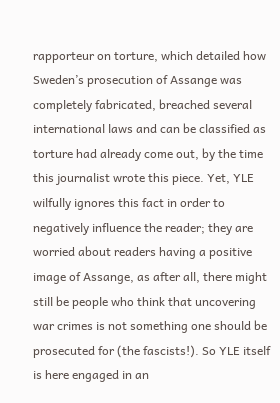rapporteur on torture, which detailed how Sweden’s prosecution of Assange was completely fabricated, breached several international laws and can be classified as torture had already come out, by the time this journalist wrote this piece. Yet, YLE wilfully ignores this fact in order to negatively influence the reader; they are worried about readers having a positive image of Assange, as after all, there might still be people who think that uncovering war crimes is not something one should be prosecuted for (the fascists!). So YLE itself is here engaged in an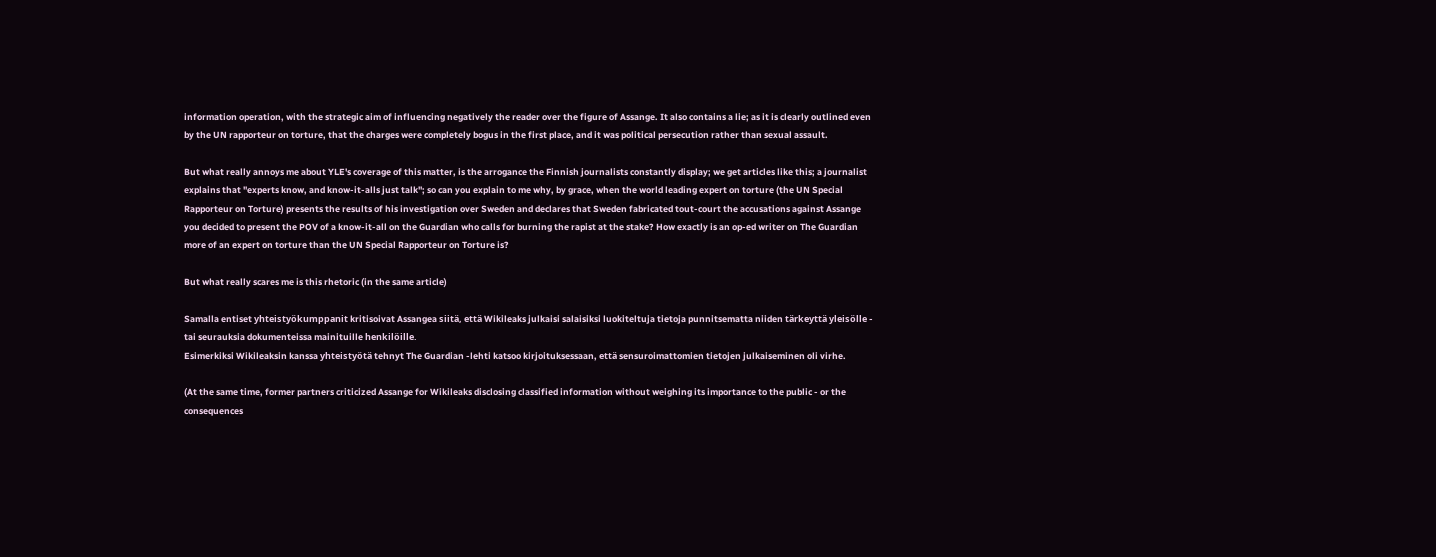information operation, with the strategic aim of influencing negatively the reader over the figure of Assange. It also contains a lie; as it is clearly outlined even by the UN rapporteur on torture, that the charges were completely bogus in the first place, and it was political persecution rather than sexual assault.

But what really annoys me about YLE's coverage of this matter, is the arrogance the Finnish journalists constantly display; we get articles like this; a journalist explains that "experts know, and know-it-alls just talk"; so can you explain to me why, by grace, when the world leading expert on torture (the UN Special Rapporteur on Torture) presents the results of his investigation over Sweden and declares that Sweden fabricated tout-court the accusations against Assange you decided to present the POV of a know-it-all on the Guardian who calls for burning the rapist at the stake? How exactly is an op-ed writer on The Guardian more of an expert on torture than the UN Special Rapporteur on Torture is?

But what really scares me is this rhetoric (in the same article)

Samalla entiset yhteistyökumppanit kritisoivat Assangea siitä, että Wikileaks julkaisi salaisiksi luokiteltuja tietoja punnitsematta niiden tärkeyttä yleisölle - tai seurauksia dokumenteissa mainituille henkilöille.
Esimerkiksi Wikileaksin kanssa yhteistyötä tehnyt The Guardian -lehti katsoo kirjoituksessaan, että sensuroimattomien tietojen julkaiseminen oli virhe.

(At the same time, former partners criticized Assange for Wikileaks disclosing classified information without weighing its importance to the public - or the consequences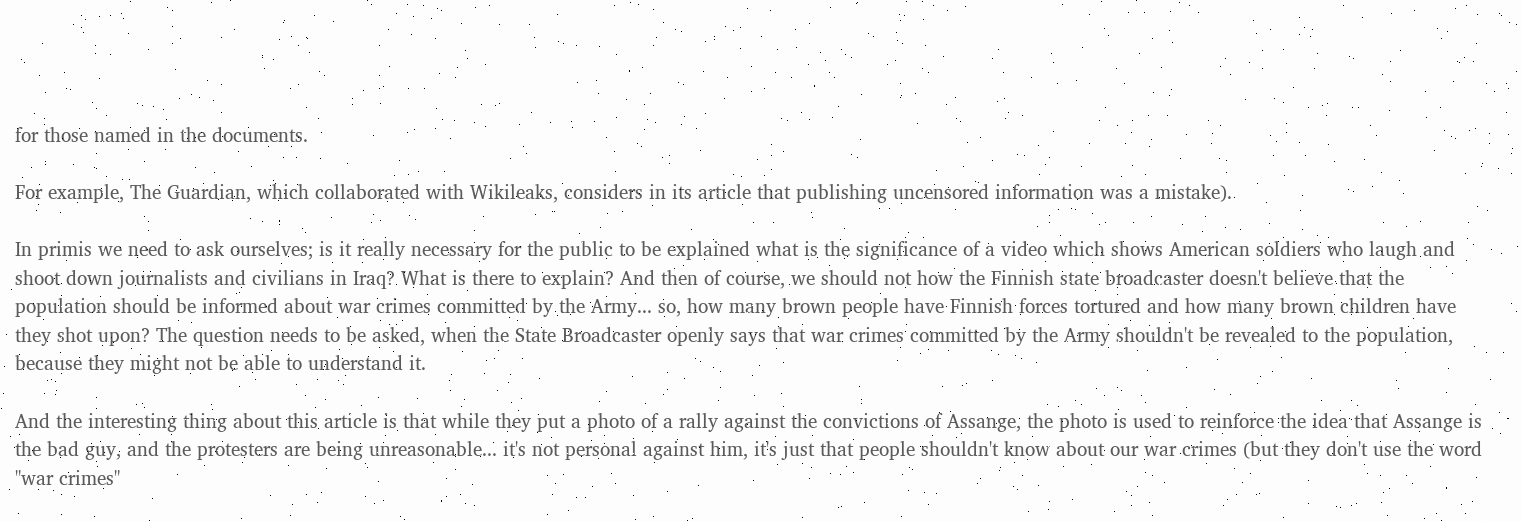for those named in the documents.

For example, The Guardian, which collaborated with Wikileaks, considers in its article that publishing uncensored information was a mistake).

In primis we need to ask ourselves; is it really necessary for the public to be explained what is the significance of a video which shows American soldiers who laugh and shoot down journalists and civilians in Iraq? What is there to explain? And then of course, we should not how the Finnish state broadcaster doesn't believe that the population should be informed about war crimes committed by the Army... so, how many brown people have Finnish forces tortured and how many brown children have they shot upon? The question needs to be asked, when the State Broadcaster openly says that war crimes committed by the Army shouldn't be revealed to the population, because they might not be able to understand it.

And the interesting thing about this article is that while they put a photo of a rally against the convictions of Assange, the photo is used to reinforce the idea that Assange is the bad guy, and the protesters are being unreasonable... it's not personal against him, it's just that people shouldn't know about our war crimes (but they don't use the word "war crimes"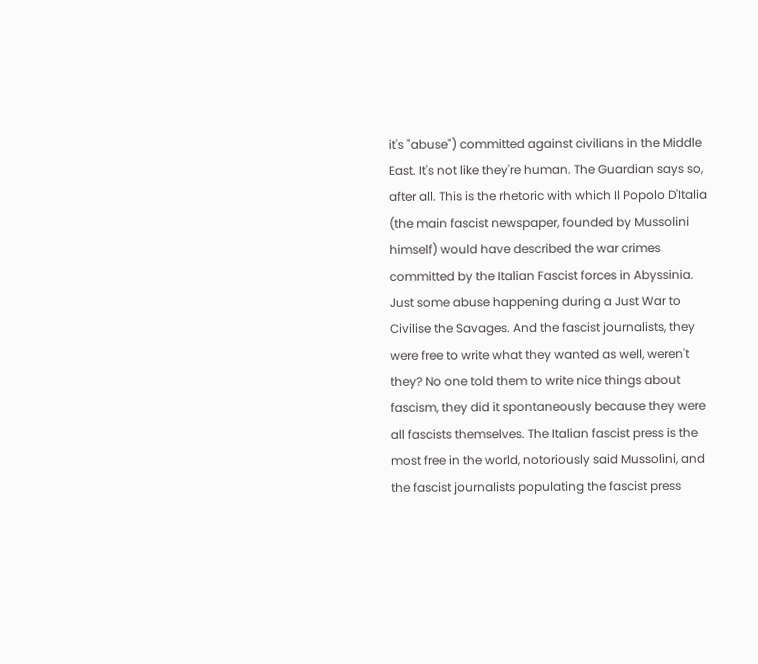it's "abuse") committed against civilians in the Middle East. It's not like they're human. The Guardian says so, after all. This is the rhetoric with which Il Popolo D'Italia (the main fascist newspaper, founded by Mussolini himself) would have described the war crimes committed by the Italian Fascist forces in Abyssinia. Just some abuse happening during a Just War to Civilise the Savages. And the fascist journalists, they were free to write what they wanted as well, weren't they? No one told them to write nice things about fascism, they did it spontaneously because they were all fascists themselves. The Italian fascist press is the most free in the world, notoriously said Mussolini, and the fascist journalists populating the fascist press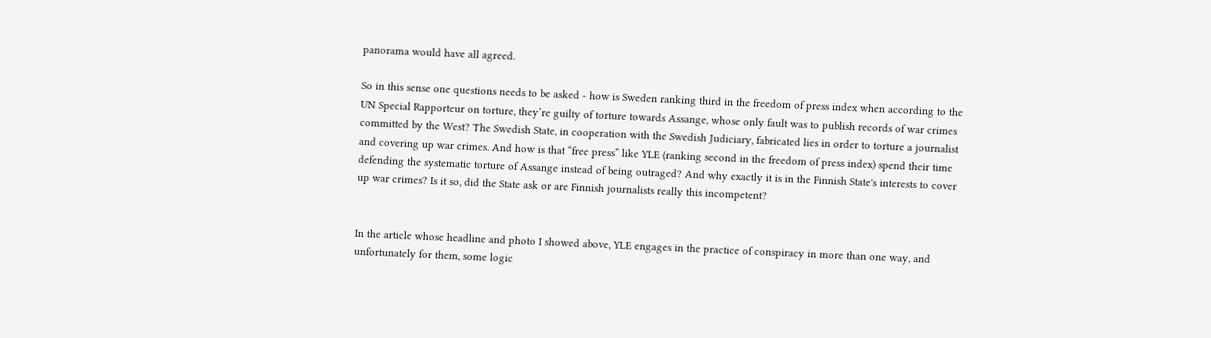panorama would have all agreed.

So in this sense one questions needs to be asked - how is Sweden ranking third in the freedom of press index when according to the UN Special Rapporteur on torture, they’re guilty of torture towards Assange, whose only fault was to publish records of war crimes committed by the West? The Swedish State, in cooperation with the Swedish Judiciary, fabricated lies in order to torture a journalist and covering up war crimes. And how is that “free press” like YLE (ranking second in the freedom of press index) spend their time defending the systematic torture of Assange instead of being outraged? And why exactly it is in the Finnish State's interests to cover up war crimes? Is it so, did the State ask or are Finnish journalists really this incompetent?


In the article whose headline and photo I showed above, YLE engages in the practice of conspiracy in more than one way, and unfortunately for them, some logic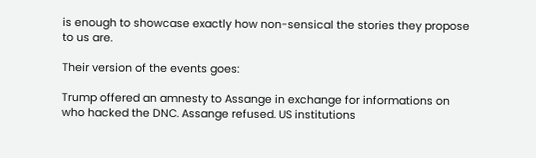is enough to showcase exactly how non-sensical the stories they propose to us are.

Their version of the events goes:

Trump offered an amnesty to Assange in exchange for informations on who hacked the DNC. Assange refused. US institutions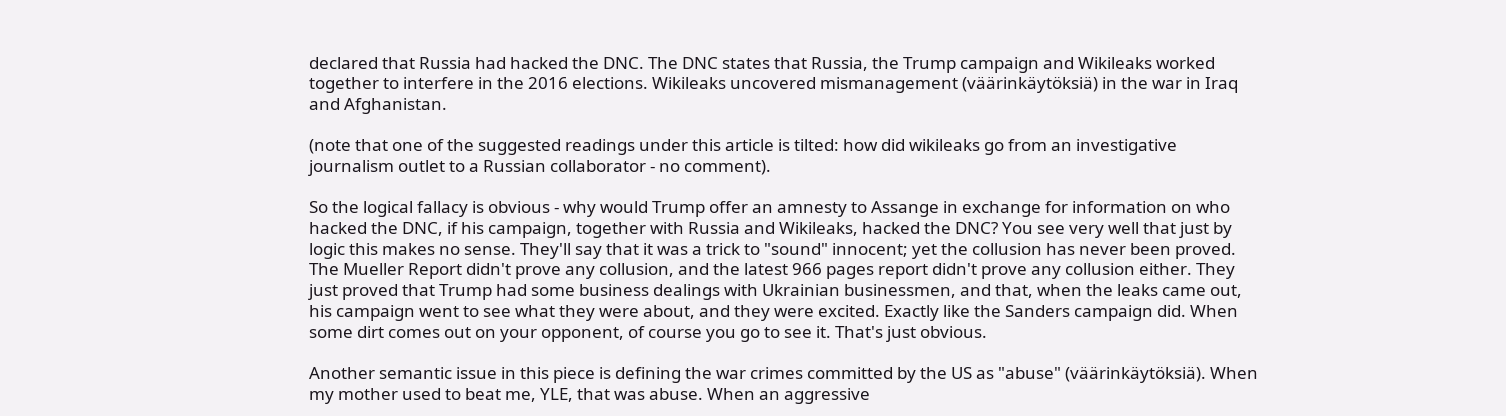declared that Russia had hacked the DNC. The DNC states that Russia, the Trump campaign and Wikileaks worked together to interfere in the 2016 elections. Wikileaks uncovered mismanagement (väärinkäytöksiä) in the war in Iraq and Afghanistan.

(note that one of the suggested readings under this article is tilted: how did wikileaks go from an investigative journalism outlet to a Russian collaborator - no comment).

So the logical fallacy is obvious - why would Trump offer an amnesty to Assange in exchange for information on who hacked the DNC, if his campaign, together with Russia and Wikileaks, hacked the DNC? You see very well that just by logic this makes no sense. They'll say that it was a trick to "sound" innocent; yet the collusion has never been proved. The Mueller Report didn't prove any collusion, and the latest 966 pages report didn't prove any collusion either. They just proved that Trump had some business dealings with Ukrainian businessmen, and that, when the leaks came out, his campaign went to see what they were about, and they were excited. Exactly like the Sanders campaign did. When some dirt comes out on your opponent, of course you go to see it. That's just obvious.

Another semantic issue in this piece is defining the war crimes committed by the US as "abuse" (väärinkäytöksiä). When my mother used to beat me, YLE, that was abuse. When an aggressive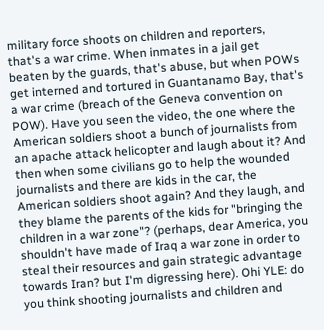military force shoots on children and reporters, that's a war crime. When inmates in a jail get beaten by the guards, that's abuse, but when POWs get interned and tortured in Guantanamo Bay, that's a war crime (breach of the Geneva convention on POW). Have you seen the video, the one where the American soldiers shoot a bunch of journalists from an apache attack helicopter and laugh about it? And then when some civilians go to help the wounded journalists and there are kids in the car, the American soldiers shoot again? And they laugh, and they blame the parents of the kids for "bringing the children in a war zone"? (perhaps, dear America, you shouldn't have made of Iraq a war zone in order to steal their resources and gain strategic advantage towards Iran? but I'm digressing here). Ohi YLE: do you think shooting journalists and children and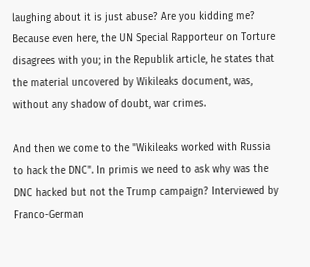laughing about it is just abuse? Are you kidding me? Because even here, the UN Special Rapporteur on Torture disagrees with you; in the Republik article, he states that the material uncovered by Wikileaks document, was, without any shadow of doubt, war crimes.

And then we come to the "Wikileaks worked with Russia to hack the DNC". In primis we need to ask why was the DNC hacked but not the Trump campaign? Interviewed by Franco-German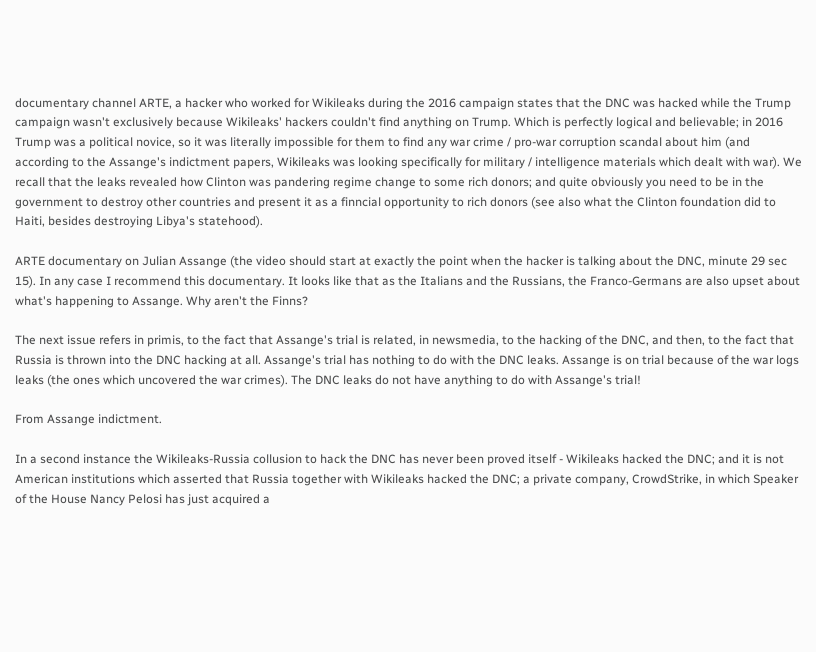documentary channel ARTE, a hacker who worked for Wikileaks during the 2016 campaign states that the DNC was hacked while the Trump campaign wasn't exclusively because Wikileaks' hackers couldn't find anything on Trump. Which is perfectly logical and believable; in 2016 Trump was a political novice, so it was literally impossible for them to find any war crime / pro-war corruption scandal about him (and according to the Assange's indictment papers, Wikileaks was looking specifically for military / intelligence materials which dealt with war). We recall that the leaks revealed how Clinton was pandering regime change to some rich donors; and quite obviously you need to be in the government to destroy other countries and present it as a finncial opportunity to rich donors (see also what the Clinton foundation did to Haiti, besides destroying Libya's statehood).

ARTE documentary on Julian Assange (the video should start at exactly the point when the hacker is talking about the DNC, minute 29 sec 15). In any case I recommend this documentary. It looks like that as the Italians and the Russians, the Franco-Germans are also upset about what's happening to Assange. Why aren't the Finns?

The next issue refers in primis, to the fact that Assange's trial is related, in newsmedia, to the hacking of the DNC, and then, to the fact that Russia is thrown into the DNC hacking at all. Assange's trial has nothing to do with the DNC leaks. Assange is on trial because of the war logs leaks (the ones which uncovered the war crimes). The DNC leaks do not have anything to do with Assange's trial!

From Assange indictment.

In a second instance the Wikileaks-Russia collusion to hack the DNC has never been proved itself - Wikileaks hacked the DNC; and it is not American institutions which asserted that Russia together with Wikileaks hacked the DNC; a private company, CrowdStrike, in which Speaker of the House Nancy Pelosi has just acquired a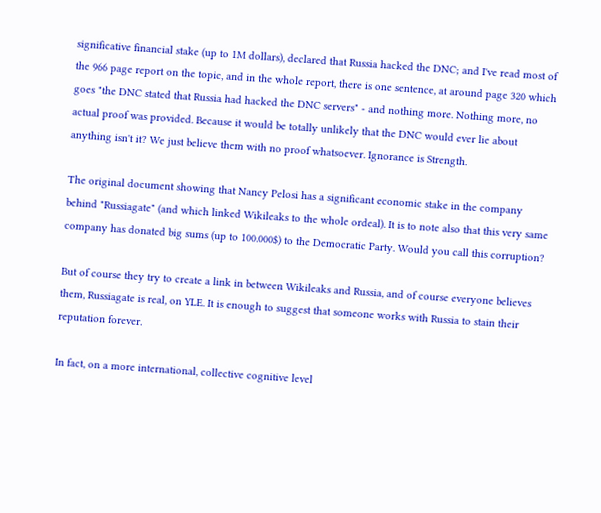significative financial stake (up to 1M dollars), declared that Russia hacked the DNC; and I've read most of the 966 page report on the topic, and in the whole report, there is one sentence, at around page 320 which goes "the DNC stated that Russia had hacked the DNC servers" - and nothing more. Nothing more, no actual proof was provided. Because it would be totally unlikely that the DNC would ever lie about anything isn't it? We just believe them with no proof whatsoever. Ignorance is Strength.

The original document showing that Nancy Pelosi has a significant economic stake in the company behind "Russiagate" (and which linked Wikileaks to the whole ordeal). It is to note also that this very same company has donated big sums (up to 100.000$) to the Democratic Party. Would you call this corruption?

But of course they try to create a link in between Wikileaks and Russia, and of course everyone believes them, Russiagate is real, on YLE. It is enough to suggest that someone works with Russia to stain their reputation forever.

In fact, on a more international, collective cognitive level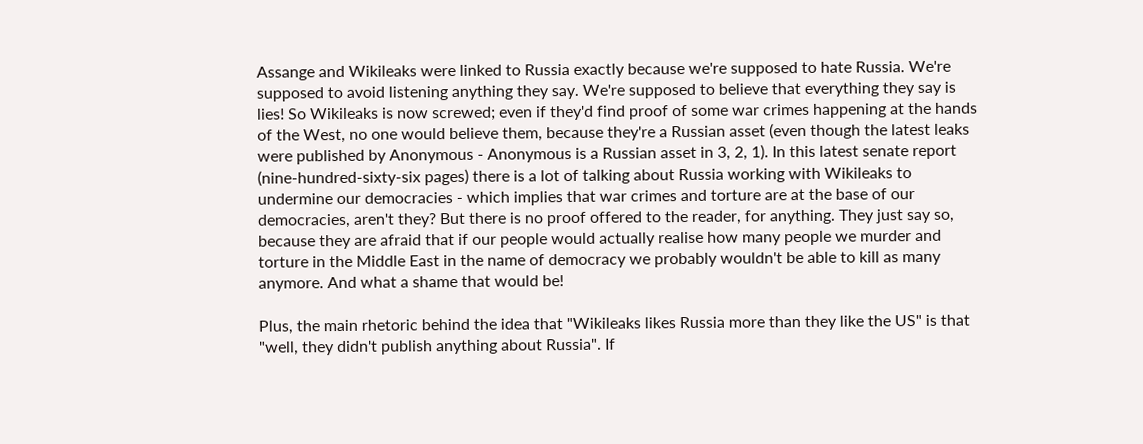Assange and Wikileaks were linked to Russia exactly because we're supposed to hate Russia. We're supposed to avoid listening anything they say. We're supposed to believe that everything they say is lies! So Wikileaks is now screwed; even if they'd find proof of some war crimes happening at the hands of the West, no one would believe them, because they're a Russian asset (even though the latest leaks were published by Anonymous - Anonymous is a Russian asset in 3, 2, 1). In this latest senate report (nine-hundred-sixty-six pages) there is a lot of talking about Russia working with Wikileaks to undermine our democracies - which implies that war crimes and torture are at the base of our democracies, aren't they? But there is no proof offered to the reader, for anything. They just say so, because they are afraid that if our people would actually realise how many people we murder and torture in the Middle East in the name of democracy we probably wouldn't be able to kill as many anymore. And what a shame that would be!

Plus, the main rhetoric behind the idea that "Wikileaks likes Russia more than they like the US" is that "well, they didn't publish anything about Russia". If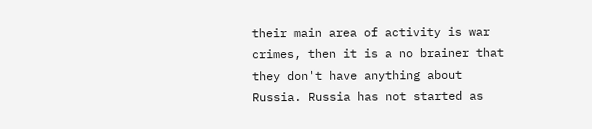their main area of activity is war crimes, then it is a no brainer that they don't have anything about Russia. Russia has not started as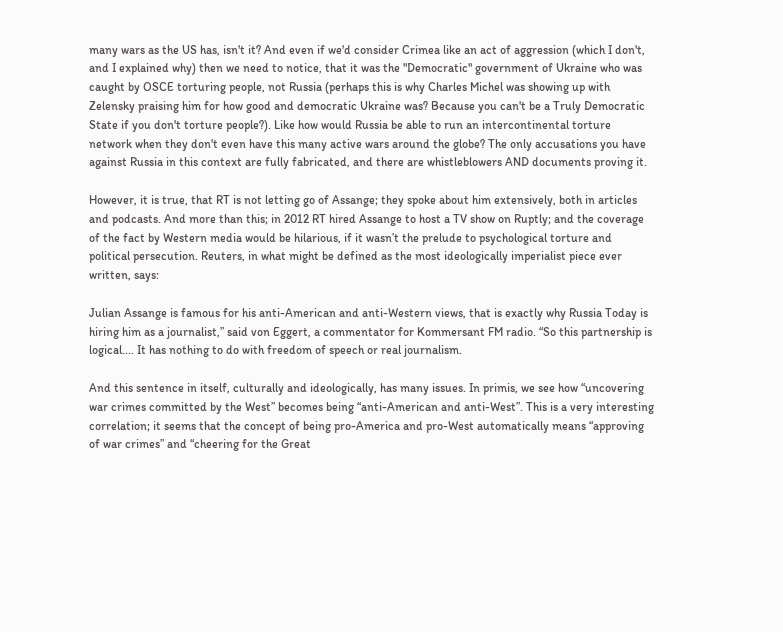many wars as the US has, isn't it? And even if we'd consider Crimea like an act of aggression (which I don't, and I explained why) then we need to notice, that it was the "Democratic" government of Ukraine who was caught by OSCE torturing people, not Russia (perhaps this is why Charles Michel was showing up with Zelensky praising him for how good and democratic Ukraine was? Because you can't be a Truly Democratic State if you don't torture people?). Like how would Russia be able to run an intercontinental torture network when they don't even have this many active wars around the globe? The only accusations you have against Russia in this context are fully fabricated, and there are whistleblowers AND documents proving it.

However, it is true, that RT is not letting go of Assange; they spoke about him extensively, both in articles and podcasts. And more than this; in 2012 RT hired Assange to host a TV show on Ruptly; and the coverage of the fact by Western media would be hilarious, if it wasn’t the prelude to psychological torture and political persecution. Reuters, in what might be defined as the most ideologically imperialist piece ever written, says:

Julian Assange is famous for his anti-American and anti-Western views, that is exactly why Russia Today is hiring him as a journalist,” said von Eggert, a commentator for Kommersant FM radio. “So this partnership is logical.... It has nothing to do with freedom of speech or real journalism.

And this sentence in itself, culturally and ideologically, has many issues. In primis, we see how “uncovering war crimes committed by the West” becomes being “anti-American and anti-West”. This is a very interesting correlation; it seems that the concept of being pro-America and pro-West automatically means “approving of war crimes” and “cheering for the Great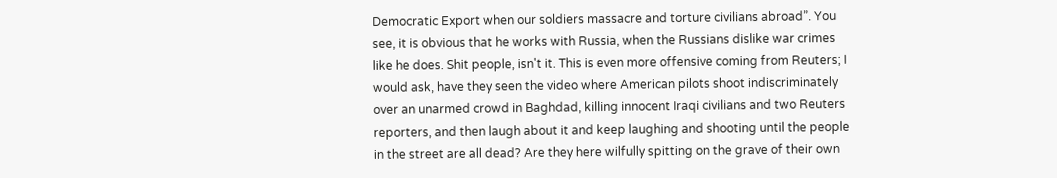Democratic Export when our soldiers massacre and torture civilians abroad”. You see, it is obvious that he works with Russia, when the Russians dislike war crimes like he does. Shit people, isn't it. This is even more offensive coming from Reuters; I would ask, have they seen the video where American pilots shoot indiscriminately over an unarmed crowd in Baghdad, killing innocent Iraqi civilians and two Reuters reporters, and then laugh about it and keep laughing and shooting until the people in the street are all dead? Are they here wilfully spitting on the grave of their own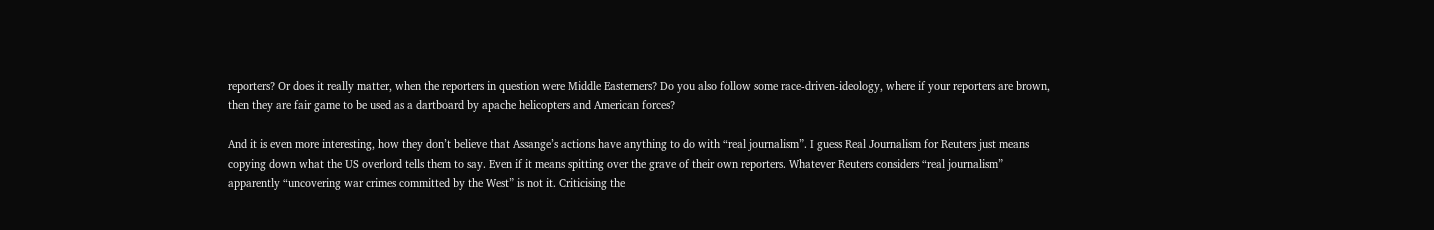reporters? Or does it really matter, when the reporters in question were Middle Easterners? Do you also follow some race-driven-ideology, where if your reporters are brown, then they are fair game to be used as a dartboard by apache helicopters and American forces?

And it is even more interesting, how they don’t believe that Assange’s actions have anything to do with “real journalism”. I guess Real Journalism for Reuters just means copying down what the US overlord tells them to say. Even if it means spitting over the grave of their own reporters. Whatever Reuters considers “real journalism” apparently “uncovering war crimes committed by the West” is not it. Criticising the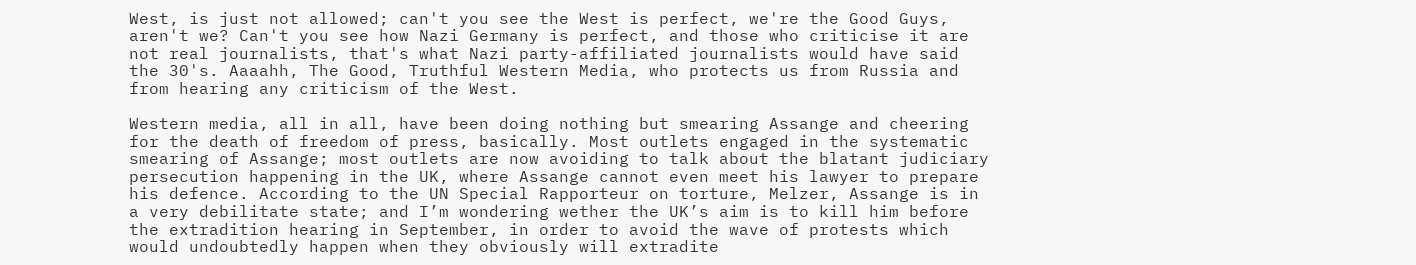West, is just not allowed; can't you see the West is perfect, we're the Good Guys, aren't we? Can't you see how Nazi Germany is perfect, and those who criticise it are not real journalists, that's what Nazi party-affiliated journalists would have said the 30's. Aaaahh, The Good, Truthful Western Media, who protects us from Russia and from hearing any criticism of the West.

Western media, all in all, have been doing nothing but smearing Assange and cheering for the death of freedom of press, basically. Most outlets engaged in the systematic smearing of Assange; most outlets are now avoiding to talk about the blatant judiciary persecution happening in the UK, where Assange cannot even meet his lawyer to prepare his defence. According to the UN Special Rapporteur on torture, Melzer, Assange is in a very debilitate state; and I’m wondering wether the UK’s aim is to kill him before the extradition hearing in September, in order to avoid the wave of protests which would undoubtedly happen when they obviously will extradite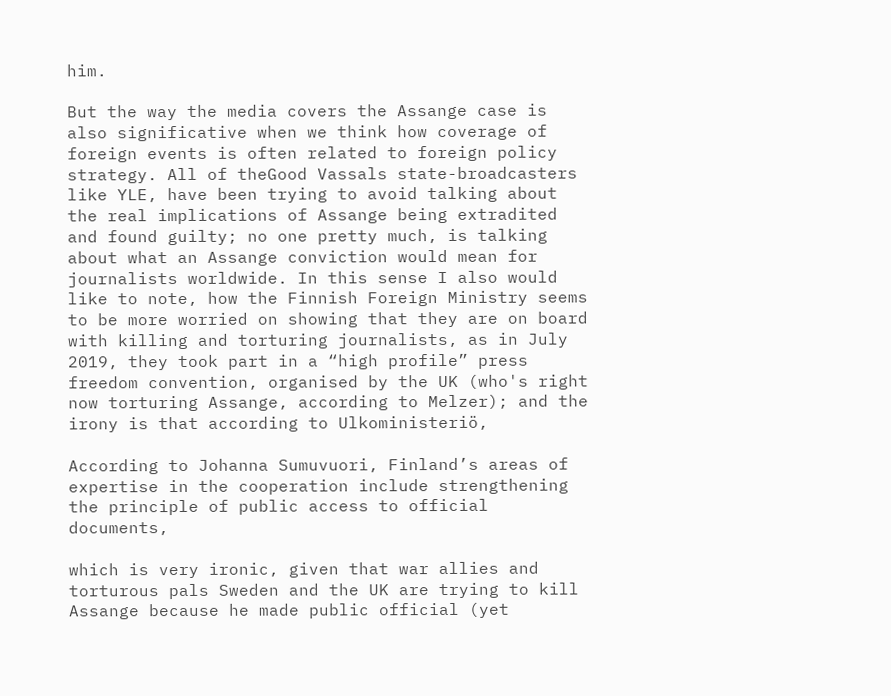him.

But the way the media covers the Assange case is also significative when we think how coverage of foreign events is often related to foreign policy strategy. All of theGood Vassals state-broadcasters like YLE, have been trying to avoid talking about the real implications of Assange being extradited and found guilty; no one pretty much, is talking about what an Assange conviction would mean for journalists worldwide. In this sense I also would like to note, how the Finnish Foreign Ministry seems to be more worried on showing that they are on board with killing and torturing journalists, as in July 2019, they took part in a “high profile” press freedom convention, organised by the UK (who's right now torturing Assange, according to Melzer); and the irony is that according to Ulkoministeriö,

According to Johanna Sumuvuori, Finland’s areas of expertise in the cooperation include strengthening the principle of public access to official documents,

which is very ironic, given that war allies and torturous pals Sweden and the UK are trying to kill Assange because he made public official (yet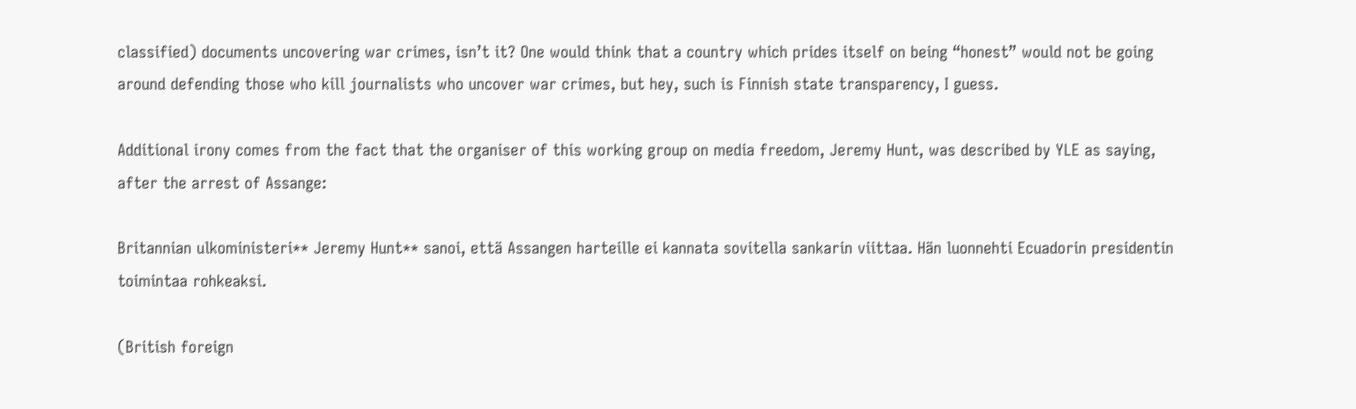classified) documents uncovering war crimes, isn’t it? One would think that a country which prides itself on being “honest” would not be going around defending those who kill journalists who uncover war crimes, but hey, such is Finnish state transparency, I guess.

Additional irony comes from the fact that the organiser of this working group on media freedom, Jeremy Hunt, was described by YLE as saying, after the arrest of Assange:

Britannian ulkoministeri** Jeremy Hunt** sanoi, että Assangen harteille ei kannata sovitella sankarin viittaa. Hän luonnehti Ecuadorin presidentin toimintaa rohkeaksi.

(British foreign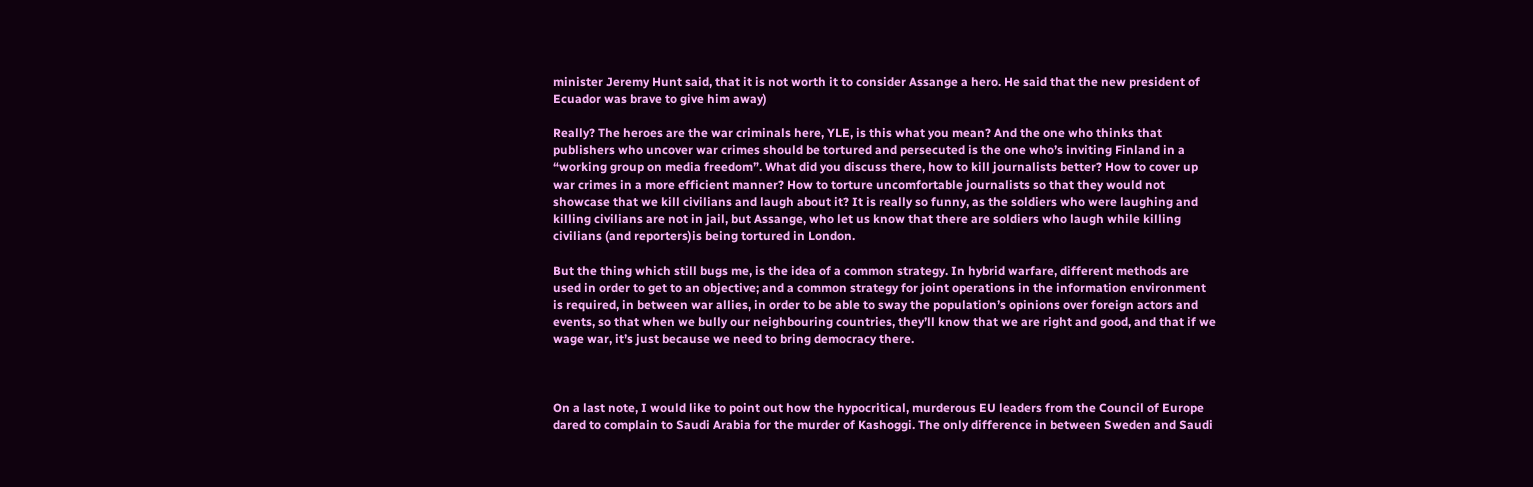minister Jeremy Hunt said, that it is not worth it to consider Assange a hero. He said that the new president of Ecuador was brave to give him away)

Really? The heroes are the war criminals here, YLE, is this what you mean? And the one who thinks that publishers who uncover war crimes should be tortured and persecuted is the one who’s inviting Finland in a “working group on media freedom”. What did you discuss there, how to kill journalists better? How to cover up war crimes in a more efficient manner? How to torture uncomfortable journalists so that they would not showcase that we kill civilians and laugh about it? It is really so funny, as the soldiers who were laughing and killing civilians are not in jail, but Assange, who let us know that there are soldiers who laugh while killing civilians (and reporters)is being tortured in London.

But the thing which still bugs me, is the idea of a common strategy. In hybrid warfare, different methods are used in order to get to an objective; and a common strategy for joint operations in the information environment is required, in between war allies, in order to be able to sway the population’s opinions over foreign actors and events, so that when we bully our neighbouring countries, they’ll know that we are right and good, and that if we wage war, it’s just because we need to bring democracy there.



On a last note, I would like to point out how the hypocritical, murderous EU leaders from the Council of Europe dared to complain to Saudi Arabia for the murder of Kashoggi. The only difference in between Sweden and Saudi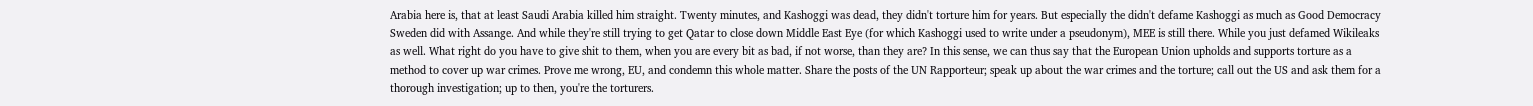Arabia here is, that at least Saudi Arabia killed him straight. Twenty minutes, and Kashoggi was dead, they didn't torture him for years. But especially the didn't defame Kashoggi as much as Good Democracy Sweden did with Assange. And while they're still trying to get Qatar to close down Middle East Eye (for which Kashoggi used to write under a pseudonym), MEE is still there. While you just defamed Wikileaks as well. What right do you have to give shit to them, when you are every bit as bad, if not worse, than they are? In this sense, we can thus say that the European Union upholds and supports torture as a method to cover up war crimes. Prove me wrong, EU, and condemn this whole matter. Share the posts of the UN Rapporteur; speak up about the war crimes and the torture; call out the US and ask them for a thorough investigation; up to then, you're the torturers.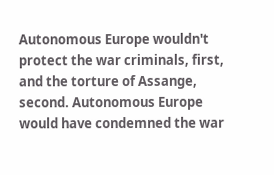Autonomous Europe wouldn't protect the war criminals, first, and the torture of Assange, second. Autonomous Europe would have condemned the war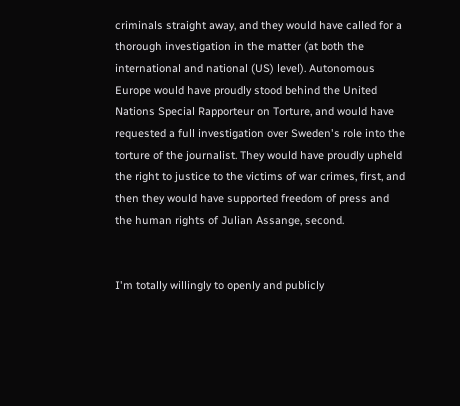criminals straight away, and they would have called for a thorough investigation in the matter (at both the international and national (US) level). Autonomous Europe would have proudly stood behind the United Nations Special Rapporteur on Torture, and would have requested a full investigation over Sweden's role into the torture of the journalist. They would have proudly upheld the right to justice to the victims of war crimes, first, and then they would have supported freedom of press and the human rights of Julian Assange, second.


I'm totally willingly to openly and publicly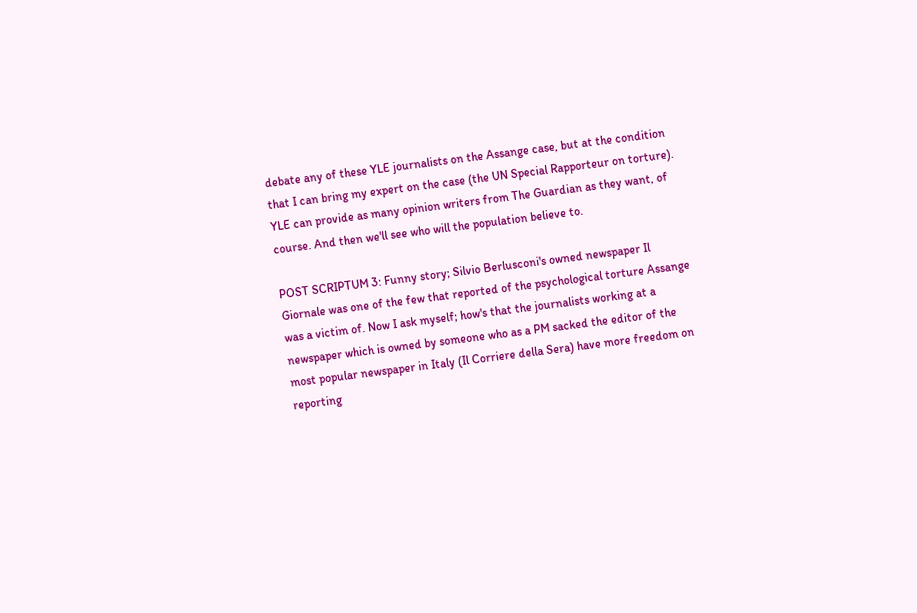debate any of these YLE journalists on the Assange case, but at the condition that I can bring my expert on the case (the UN Special Rapporteur on torture). YLE can provide as many opinion writers from The Guardian as they want, of course. And then we'll see who will the population believe to.

POST SCRIPTUM 3: Funny story; Silvio Berlusconi's owned newspaper Il Giornale was one of the few that reported of the psychological torture Assange was a victim of. Now I ask myself; how's that the journalists working at a newspaper which is owned by someone who as a PM sacked the editor of the most popular newspaper in Italy (Il Corriere della Sera) have more freedom on reporting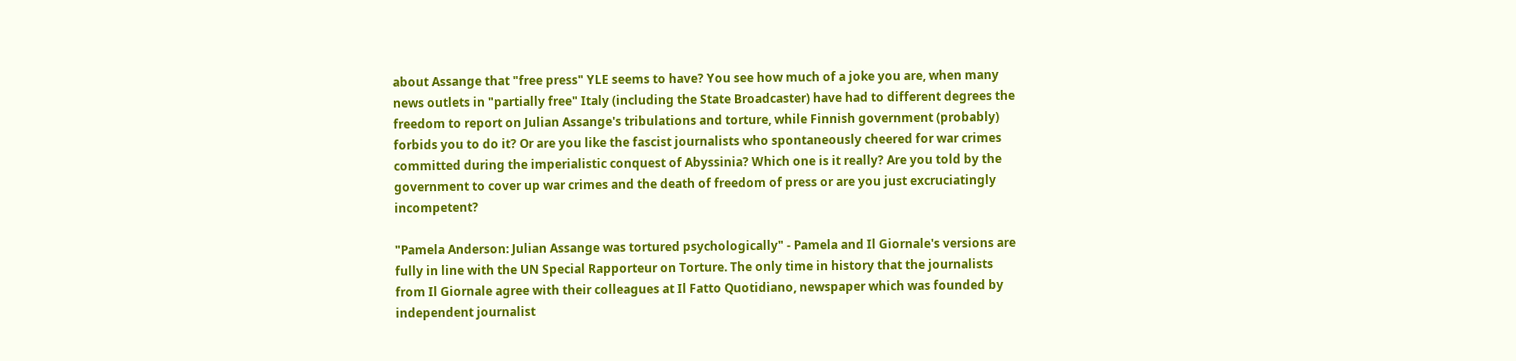about Assange that "free press" YLE seems to have? You see how much of a joke you are, when many news outlets in "partially free" Italy (including the State Broadcaster) have had to different degrees the freedom to report on Julian Assange's tribulations and torture, while Finnish government (probably) forbids you to do it? Or are you like the fascist journalists who spontaneously cheered for war crimes committed during the imperialistic conquest of Abyssinia? Which one is it really? Are you told by the government to cover up war crimes and the death of freedom of press or are you just excruciatingly incompetent?

"Pamela Anderson: Julian Assange was tortured psychologically" - Pamela and Il Giornale's versions are fully in line with the UN Special Rapporteur on Torture. The only time in history that the journalists from Il Giornale agree with their colleagues at Il Fatto Quotidiano, newspaper which was founded by independent journalist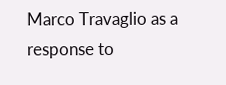Marco Travaglio as a response to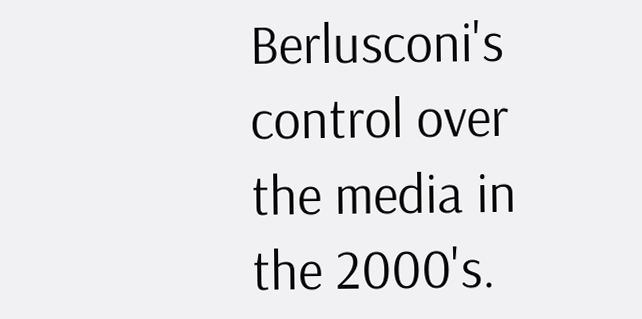Berlusconi's control over the media in the 2000's.